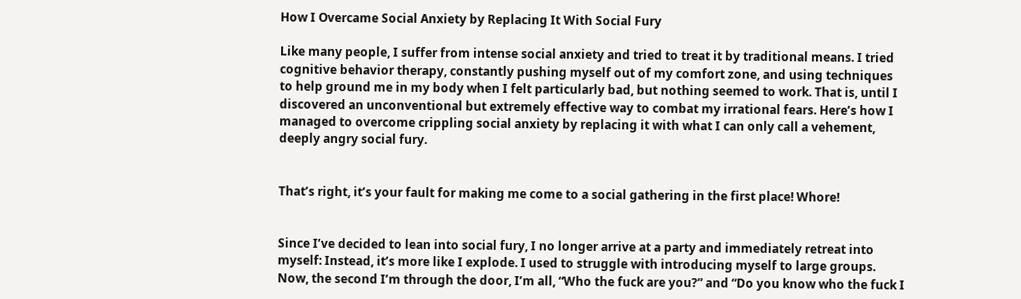How I Overcame Social Anxiety by Replacing It With Social Fury

Like many people, I suffer from intense social anxiety and tried to treat it by traditional means. I tried cognitive behavior therapy, constantly pushing myself out of my comfort zone, and using techniques to help ground me in my body when I felt particularly bad, but nothing seemed to work. That is, until I discovered an unconventional but extremely effective way to combat my irrational fears. Here’s how I managed to overcome crippling social anxiety by replacing it with what I can only call a vehement, deeply angry social fury.


That’s right, it’s your fault for making me come to a social gathering in the first place! Whore!


Since I’ve decided to lean into social fury, I no longer arrive at a party and immediately retreat into myself: Instead, it’s more like I explode. I used to struggle with introducing myself to large groups. Now, the second I’m through the door, I’m all, “Who the fuck are you?” and “Do you know who the fuck I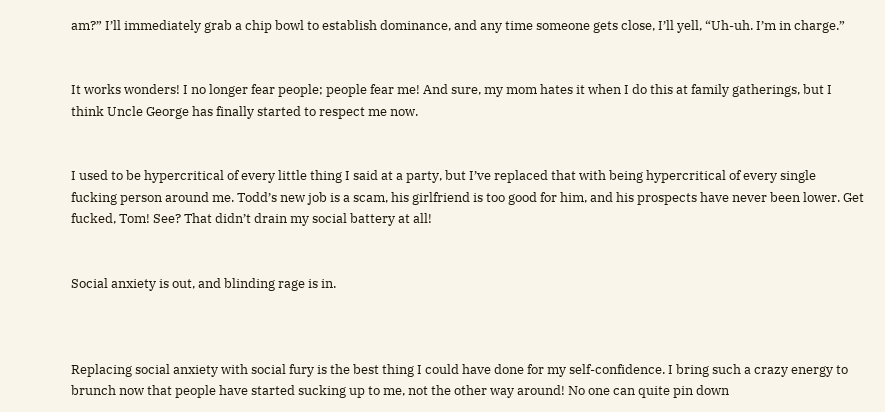am?” I’ll immediately grab a chip bowl to establish dominance, and any time someone gets close, I’ll yell, “Uh-uh. I’m in charge.”


It works wonders! I no longer fear people; people fear me! And sure, my mom hates it when I do this at family gatherings, but I think Uncle George has finally started to respect me now.


I used to be hypercritical of every little thing I said at a party, but I’ve replaced that with being hypercritical of every single fucking person around me. Todd’s new job is a scam, his girlfriend is too good for him, and his prospects have never been lower. Get fucked, Tom! See? That didn’t drain my social battery at all!


Social anxiety is out, and blinding rage is in.



Replacing social anxiety with social fury is the best thing I could have done for my self-confidence. I bring such a crazy energy to brunch now that people have started sucking up to me, not the other way around! No one can quite pin down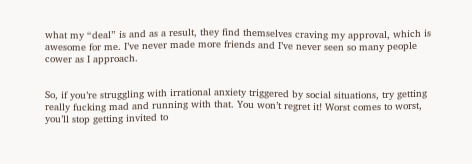what my “deal” is and as a result, they find themselves craving my approval, which is awesome for me. I’ve never made more friends and I’ve never seen so many people cower as I approach.


So, if you’re struggling with irrational anxiety triggered by social situations, try getting really fucking mad and running with that. You won’t regret it! Worst comes to worst, you’ll stop getting invited to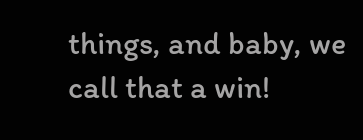things, and baby, we call that a win!